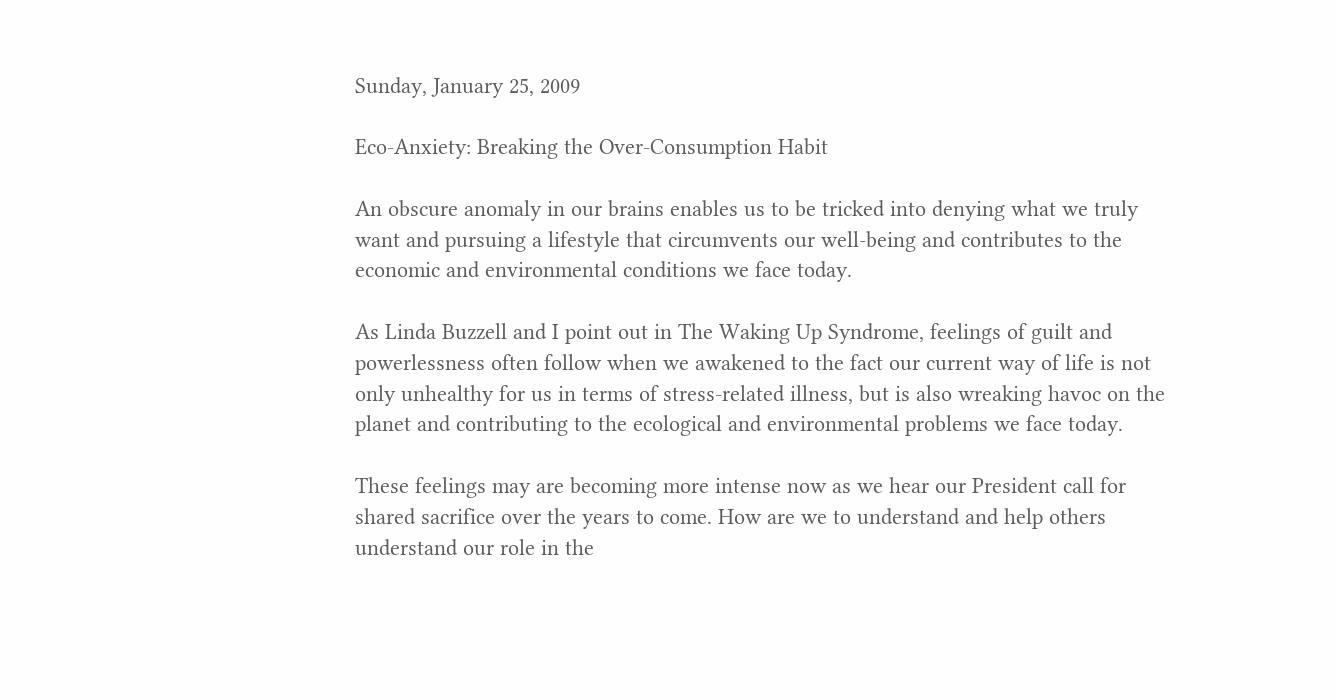Sunday, January 25, 2009

Eco-Anxiety: Breaking the Over-Consumption Habit

An obscure anomaly in our brains enables us to be tricked into denying what we truly want and pursuing a lifestyle that circumvents our well-being and contributes to the economic and environmental conditions we face today.

As Linda Buzzell and I point out in The Waking Up Syndrome, feelings of guilt and powerlessness often follow when we awakened to the fact our current way of life is not only unhealthy for us in terms of stress-related illness, but is also wreaking havoc on the planet and contributing to the ecological and environmental problems we face today.

These feelings may are becoming more intense now as we hear our President call for shared sacrifice over the years to come. How are we to understand and help others understand our role in the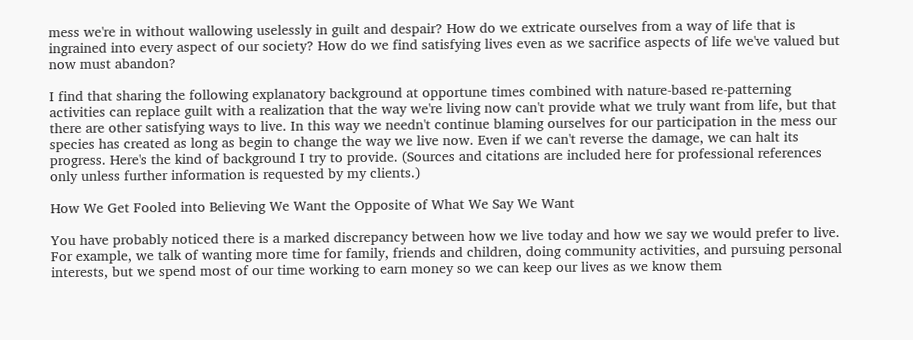mess we're in without wallowing uselessly in guilt and despair? How do we extricate ourselves from a way of life that is ingrained into every aspect of our society? How do we find satisfying lives even as we sacrifice aspects of life we've valued but now must abandon?

I find that sharing the following explanatory background at opportune times combined with nature-based re-patterning activities can replace guilt with a realization that the way we're living now can't provide what we truly want from life, but that there are other satisfying ways to live. In this way we needn't continue blaming ourselves for our participation in the mess our species has created as long as begin to change the way we live now. Even if we can't reverse the damage, we can halt its progress. Here's the kind of background I try to provide. (Sources and citations are included here for professional references only unless further information is requested by my clients.)

How We Get Fooled into Believing We Want the Opposite of What We Say We Want

You have probably noticed there is a marked discrepancy between how we live today and how we say we would prefer to live. For example, we talk of wanting more time for family, friends and children, doing community activities, and pursuing personal interests, but we spend most of our time working to earn money so we can keep our lives as we know them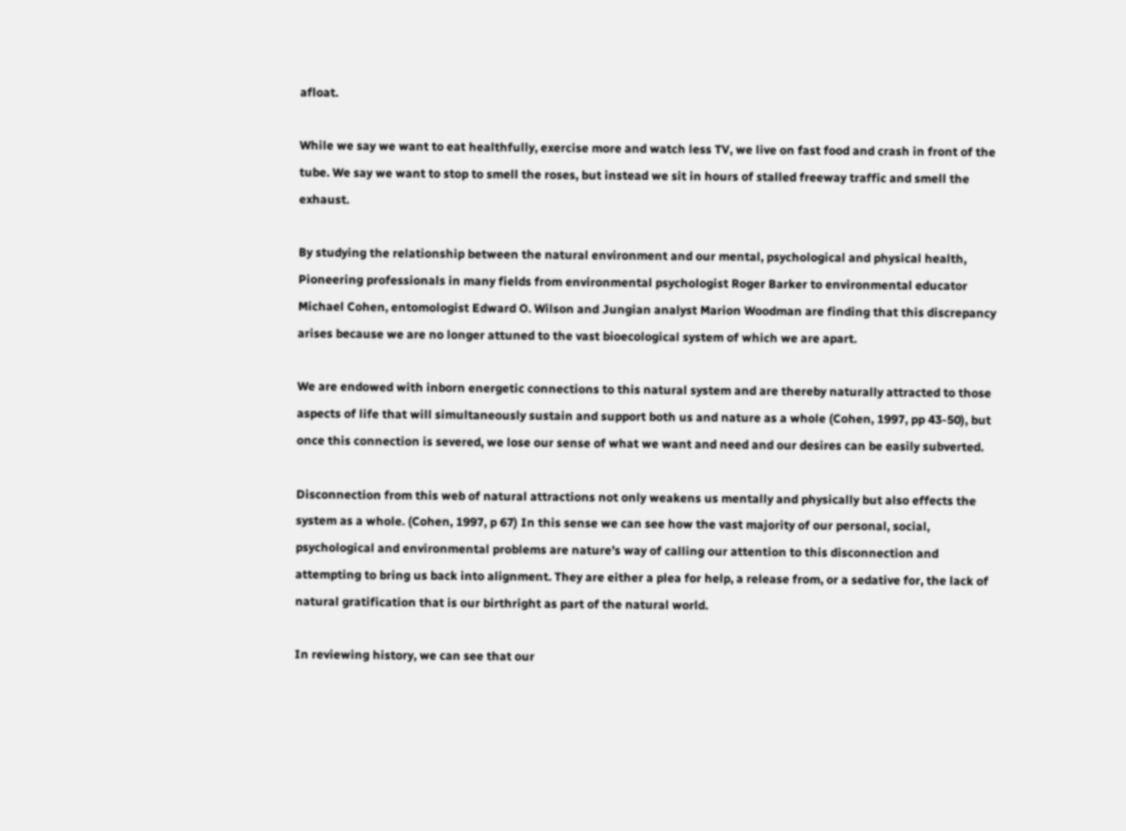afloat.

While we say we want to eat healthfully, exercise more and watch less TV, we live on fast food and crash in front of the tube. We say we want to stop to smell the roses, but instead we sit in hours of stalled freeway traffic and smell the exhaust.

By studying the relationship between the natural environment and our mental, psychological and physical health, Pioneering professionals in many fields from environmental psychologist Roger Barker to environmental educator Michael Cohen, entomologist Edward O. Wilson and Jungian analyst Marion Woodman are finding that this discrepancy arises because we are no longer attuned to the vast bioecological system of which we are apart.

We are endowed with inborn energetic connections to this natural system and are thereby naturally attracted to those aspects of life that will simultaneously sustain and support both us and nature as a whole (Cohen, 1997, pp 43-50), but once this connection is severed, we lose our sense of what we want and need and our desires can be easily subverted.

Disconnection from this web of natural attractions not only weakens us mentally and physically but also effects the system as a whole. (Cohen, 1997, p 67) In this sense we can see how the vast majority of our personal, social, psychological and environmental problems are nature’s way of calling our attention to this disconnection and attempting to bring us back into alignment. They are either a plea for help, a release from, or a sedative for, the lack of natural gratification that is our birthright as part of the natural world.

In reviewing history, we can see that our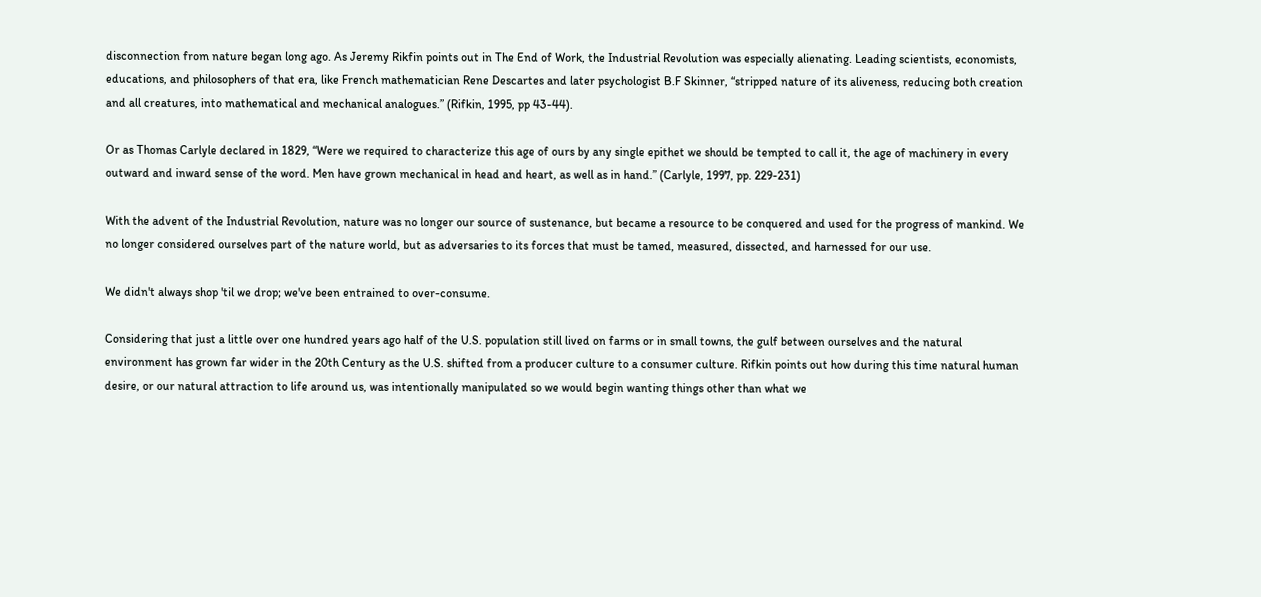disconnection from nature began long ago. As Jeremy Rikfin points out in The End of Work, the Industrial Revolution was especially alienating. Leading scientists, economists, educations, and philosophers of that era, like French mathematician Rene Descartes and later psychologist B.F Skinner, “stripped nature of its aliveness, reducing both creation and all creatures, into mathematical and mechanical analogues.” (Rifkin, 1995, pp 43-44).

Or as Thomas Carlyle declared in 1829, “Were we required to characterize this age of ours by any single epithet we should be tempted to call it, the age of machinery in every outward and inward sense of the word. Men have grown mechanical in head and heart, as well as in hand.” (Carlyle, 1997, pp. 229-231)

With the advent of the Industrial Revolution, nature was no longer our source of sustenance, but became a resource to be conquered and used for the progress of mankind. We no longer considered ourselves part of the nature world, but as adversaries to its forces that must be tamed, measured, dissected, and harnessed for our use.

We didn't always shop 'til we drop; we've been entrained to over-consume.

Considering that just a little over one hundred years ago half of the U.S. population still lived on farms or in small towns, the gulf between ourselves and the natural environment has grown far wider in the 20th Century as the U.S. shifted from a producer culture to a consumer culture. Rifkin points out how during this time natural human desire, or our natural attraction to life around us, was intentionally manipulated so we would begin wanting things other than what we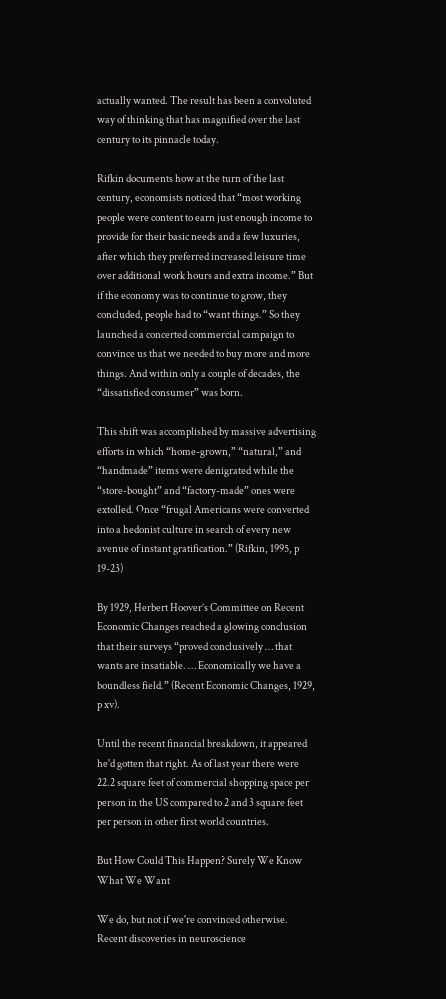actually wanted. The result has been a convoluted way of thinking that has magnified over the last century to its pinnacle today.

Rifkin documents how at the turn of the last century, economists noticed that “most working people were content to earn just enough income to provide for their basic needs and a few luxuries, after which they preferred increased leisure time over additional work hours and extra income.” But if the economy was to continue to grow, they concluded, people had to “want things.” So they launched a concerted commercial campaign to convince us that we needed to buy more and more things. And within only a couple of decades, the “dissatisfied consumer” was born.

This shift was accomplished by massive advertising efforts in which “home-grown,” “natural,” and “handmade” items were denigrated while the “store-bought” and “factory-made” ones were extolled. Once “frugal Americans were converted into a hedonist culture in search of every new avenue of instant gratification.” (Rifkin, 1995, p 19-23)

By 1929, Herbert Hoover’s Committee on Recent Economic Changes reached a glowing conclusion that their surveys “proved conclusively … that wants are insatiable. … Economically we have a boundless field.” (Recent Economic Changes, 1929, p xv).

Until the recent financial breakdown, it appeared he'd gotten that right. As of last year there were 22.2 square feet of commercial shopping space per person in the US compared to 2 and 3 square feet per person in other first world countries.

But How Could This Happen? Surely We Know What We Want

We do, but not if we're convinced otherwise. Recent discoveries in neuroscience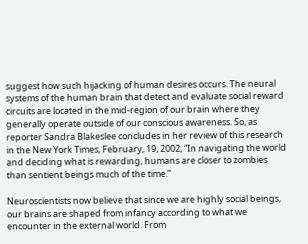suggest how such hijacking of human desires occurs. The neural systems of the human brain that detect and evaluate social reward circuits are located in the mid-region of our brain where they generally operate outside of our conscious awareness. So, as reporter Sandra Blakeslee concludes in her review of this research in the New York Times, February, 19, 2002, “In navigating the world and deciding what is rewarding, humans are closer to zombies than sentient beings much of the time.”

Neuroscientists now believe that since we are highly social beings, our brains are shaped from infancy according to what we encounter in the external world. From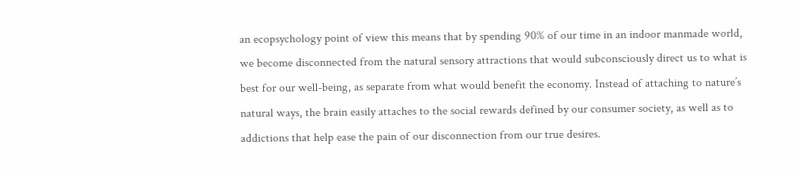an ecopsychology point of view this means that by spending 90% of our time in an indoor manmade world, we become disconnected from the natural sensory attractions that would subconsciously direct us to what is best for our well-being, as separate from what would benefit the economy. Instead of attaching to nature’s natural ways, the brain easily attaches to the social rewards defined by our consumer society, as well as to addictions that help ease the pain of our disconnection from our true desires.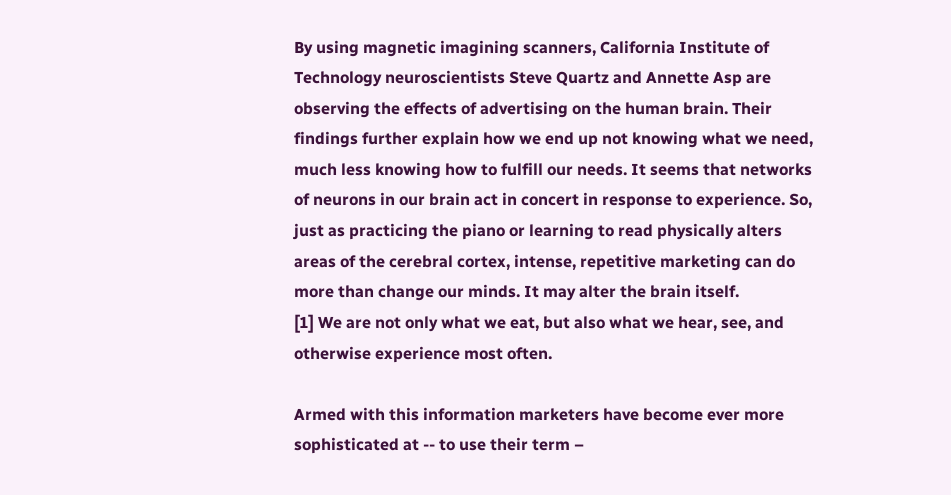By using magnetic imagining scanners, California Institute of Technology neuroscientists Steve Quartz and Annette Asp are observing the effects of advertising on the human brain. Their findings further explain how we end up not knowing what we need, much less knowing how to fulfill our needs. It seems that networks of neurons in our brain act in concert in response to experience. So, just as practicing the piano or learning to read physically alters areas of the cerebral cortex, intense, repetitive marketing can do more than change our minds. It may alter the brain itself.
[1] We are not only what we eat, but also what we hear, see, and otherwise experience most often.

Armed with this information marketers have become ever more sophisticated at -- to use their term –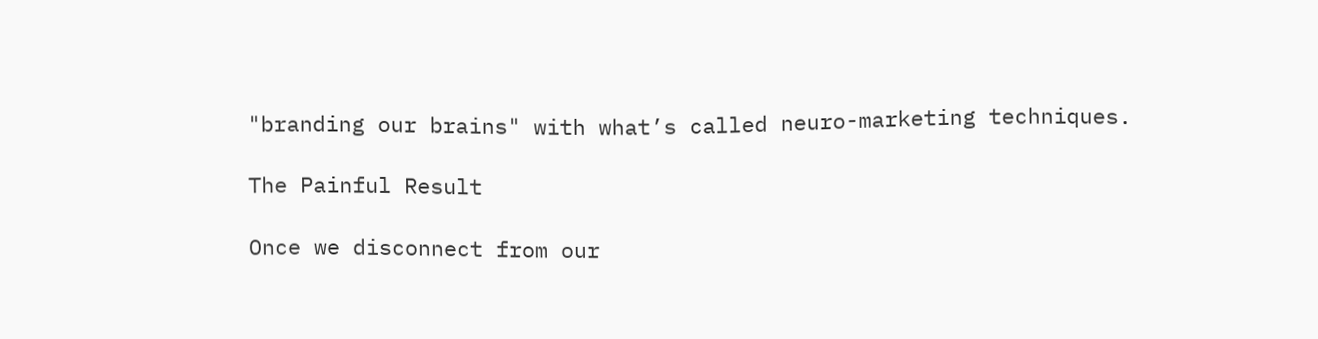"branding our brains" with what’s called neuro-marketing techniques.

The Painful Result

Once we disconnect from our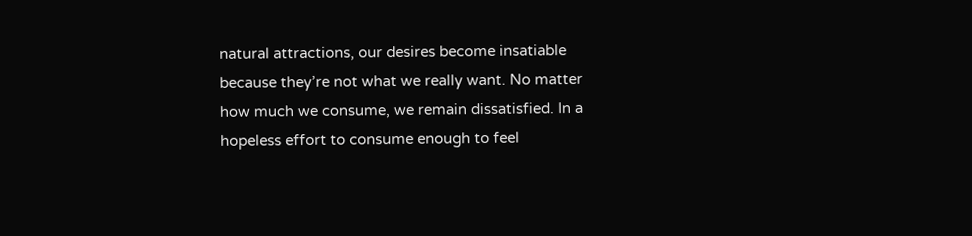natural attractions, our desires become insatiable because they’re not what we really want. No matter how much we consume, we remain dissatisfied. In a hopeless effort to consume enough to feel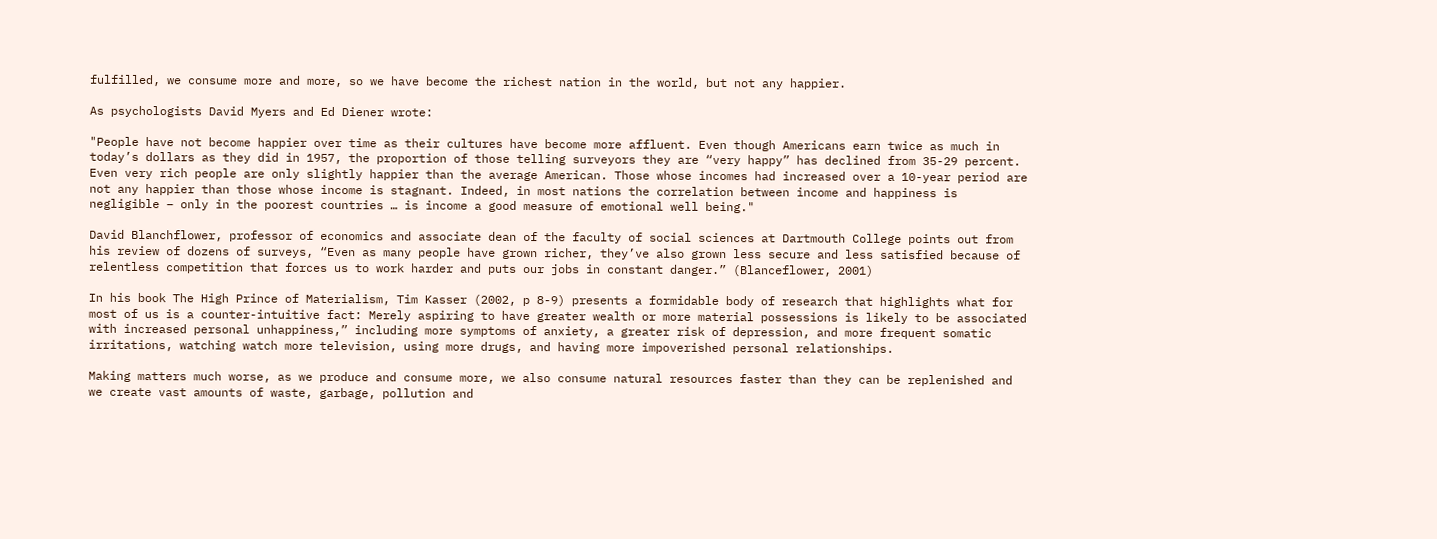fulfilled, we consume more and more, so we have become the richest nation in the world, but not any happier.

As psychologists David Myers and Ed Diener wrote:

"People have not become happier over time as their cultures have become more affluent. Even though Americans earn twice as much in today’s dollars as they did in 1957, the proportion of those telling surveyors they are “very happy” has declined from 35-29 percent. Even very rich people are only slightly happier than the average American. Those whose incomes had increased over a 10-year period are not any happier than those whose income is stagnant. Indeed, in most nations the correlation between income and happiness is negligible – only in the poorest countries … is income a good measure of emotional well being."

David Blanchflower, professor of economics and associate dean of the faculty of social sciences at Dartmouth College points out from his review of dozens of surveys, “Even as many people have grown richer, they’ve also grown less secure and less satisfied because of relentless competition that forces us to work harder and puts our jobs in constant danger.” (Blanceflower, 2001)

In his book The High Prince of Materialism, Tim Kasser (2002, p 8-9) presents a formidable body of research that highlights what for most of us is a counter-intuitive fact: Merely aspiring to have greater wealth or more material possessions is likely to be associated with increased personal unhappiness,” including more symptoms of anxiety, a greater risk of depression, and more frequent somatic irritations, watching watch more television, using more drugs, and having more impoverished personal relationships.

Making matters much worse, as we produce and consume more, we also consume natural resources faster than they can be replenished and we create vast amounts of waste, garbage, pollution and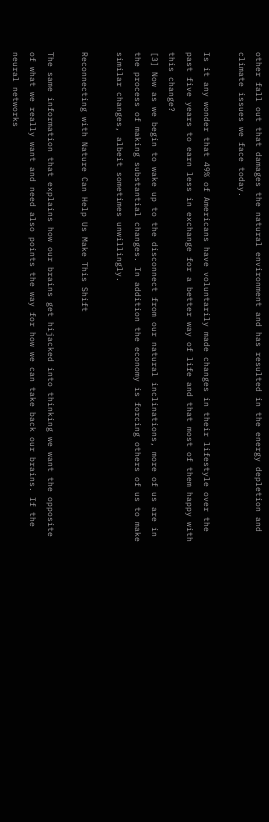other fall out that damages the natural environment and has resulted in the energy depletion and climate issues we face today.

Is it any wonder that 49% of Americans have voluntarily made changes in their lifestyle over the past five years to earn less in exchange for a better way of life and that most of them happy with this change?
[3] Now as we begin to wake up to the disconnect from our natural inclinations, more of us are in the process of making substantial changes. In addition the economy is forcing others of us to make similar changes, albeit sometimes unwillingly.

Reconnecting with Nature Can Help Us Make This Shift

The same information that explains how our brains get hijacked into thinking we want the opposite of what we really want and need also points the way for how we can take back our brains. If the neural networks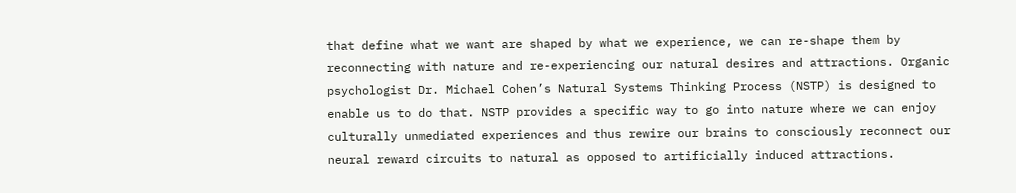that define what we want are shaped by what we experience, we can re-shape them by reconnecting with nature and re-experiencing our natural desires and attractions. Organic psychologist Dr. Michael Cohen’s Natural Systems Thinking Process (NSTP) is designed to enable us to do that. NSTP provides a specific way to go into nature where we can enjoy culturally unmediated experiences and thus rewire our brains to consciously reconnect our neural reward circuits to natural as opposed to artificially induced attractions.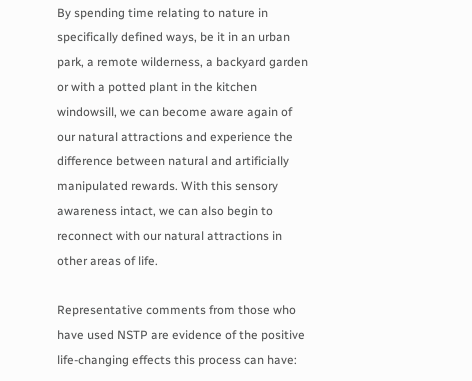By spending time relating to nature in specifically defined ways, be it in an urban park, a remote wilderness, a backyard garden or with a potted plant in the kitchen windowsill, we can become aware again of our natural attractions and experience the difference between natural and artificially manipulated rewards. With this sensory awareness intact, we can also begin to reconnect with our natural attractions in other areas of life.

Representative comments from those who have used NSTP are evidence of the positive life-changing effects this process can have: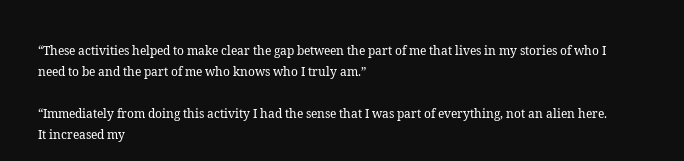“These activities helped to make clear the gap between the part of me that lives in my stories of who I need to be and the part of me who knows who I truly am.”

“Immediately from doing this activity I had the sense that I was part of everything, not an alien here. It increased my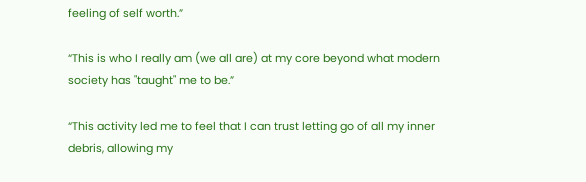feeling of self worth.”

“This is who I really am (we all are) at my core beyond what modern society has "taught" me to be.”

“This activity led me to feel that I can trust letting go of all my inner debris, allowing my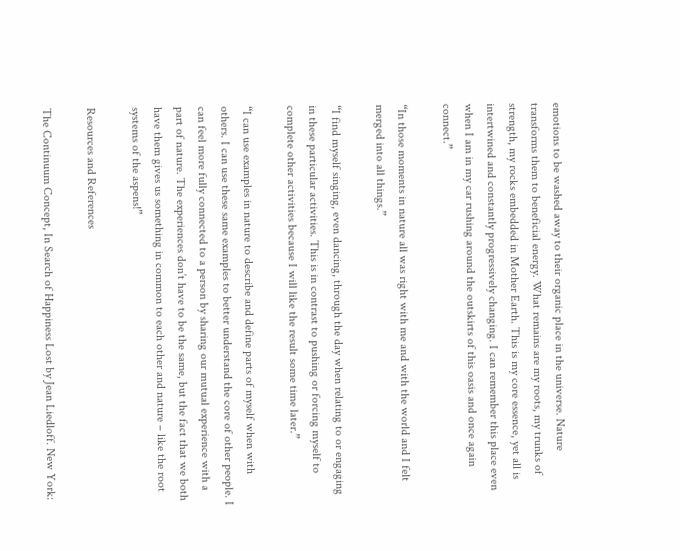emotions to be washed away to their organic place in the universe. Nature transforms them to beneficial energy. What remains are my roots, my trunks of strength, my rocks embedded in Mother Earth. This is my core essence, yet all is intertwined and constantly progressively changing. I can remember this place even when I am in my car rushing around the outskirts of this oasis and once again connect.”

“In those moments in nature all was right with me and with the world and I felt merged into all things.”

“I find myself singing, even dancing, through the day when relating to or engaging in these particular activities. This is in contrast to pushing or forcing myself to complete other activities because I will like the result some time later.”

“I can use examples in nature to describe and define parts of myself when with others. I can use these same examples to better understand the core of other people. I can feel more fully connected to a person by sharing our mutual experience with a part of nature. The experiences don’t have to be the same, but the fact that we both have them gives us something in common to each other and nature – like the root systems of the aspens!”

Resources and References

The Continuum Concept, In Search of Happiness Lost by Jean Liedloff. New York: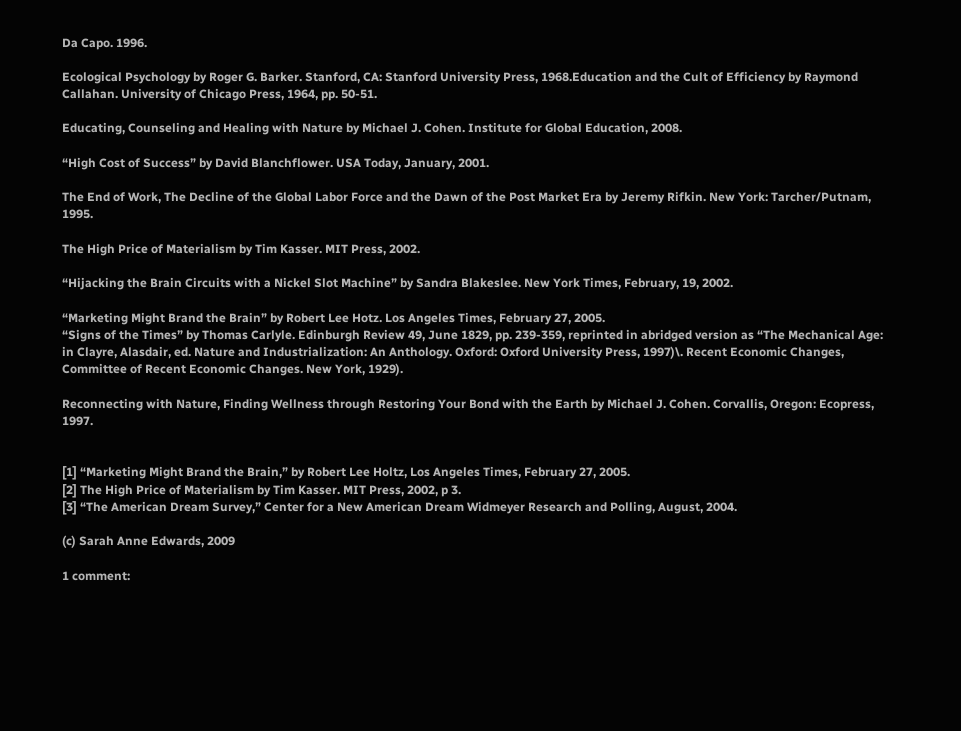Da Capo. 1996.

Ecological Psychology by Roger G. Barker. Stanford, CA: Stanford University Press, 1968.Education and the Cult of Efficiency by Raymond Callahan. University of Chicago Press, 1964, pp. 50-51.

Educating, Counseling and Healing with Nature by Michael J. Cohen. Institute for Global Education, 2008.

“High Cost of Success” by David Blanchflower. USA Today, January, 2001.

The End of Work, The Decline of the Global Labor Force and the Dawn of the Post Market Era by Jeremy Rifkin. New York: Tarcher/Putnam, 1995.

The High Price of Materialism by Tim Kasser. MIT Press, 2002.

“Hijacking the Brain Circuits with a Nickel Slot Machine” by Sandra Blakeslee. New York Times, February, 19, 2002.

“Marketing Might Brand the Brain” by Robert Lee Hotz. Los Angeles Times, February 27, 2005.
“Signs of the Times” by Thomas Carlyle. Edinburgh Review 49, June 1829, pp. 239-359, reprinted in abridged version as “The Mechanical Age: in Clayre, Alasdair, ed. Nature and Industrialization: An Anthology. Oxford: Oxford University Press, 1997)\. Recent Economic Changes, Committee of Recent Economic Changes. New York, 1929).

Reconnecting with Nature, Finding Wellness through Restoring Your Bond with the Earth by Michael J. Cohen. Corvallis, Oregon: Ecopress, 1997.


[1] “Marketing Might Brand the Brain,” by Robert Lee Holtz, Los Angeles Times, February 27, 2005.
[2] The High Price of Materialism by Tim Kasser. MIT Press, 2002, p 3.
[3] “The American Dream Survey,” Center for a New American Dream Widmeyer Research and Polling, August, 2004.

(c) Sarah Anne Edwards, 2009

1 comment: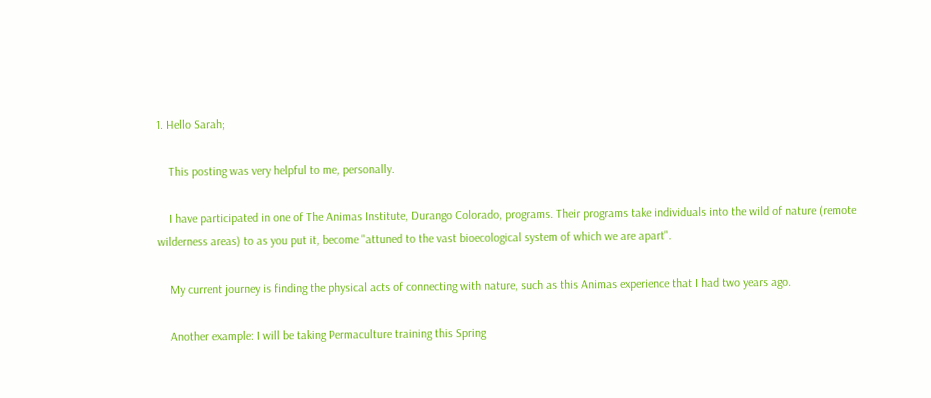1. Hello Sarah;

    This posting was very helpful to me, personally.

    I have participated in one of The Animas Institute, Durango Colorado, programs. Their programs take individuals into the wild of nature (remote wilderness areas) to as you put it, become "attuned to the vast bioecological system of which we are apart".

    My current journey is finding the physical acts of connecting with nature, such as this Animas experience that I had two years ago.

    Another example: I will be taking Permaculture training this Spring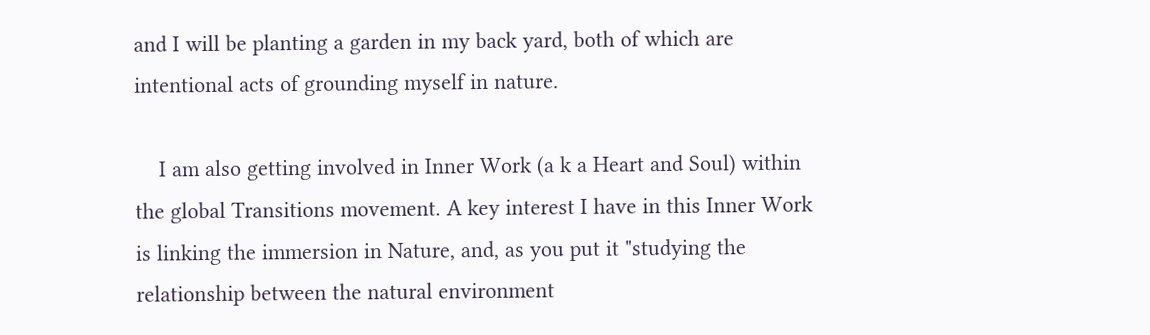and I will be planting a garden in my back yard, both of which are intentional acts of grounding myself in nature.

    I am also getting involved in Inner Work (a k a Heart and Soul) within the global Transitions movement. A key interest I have in this Inner Work is linking the immersion in Nature, and, as you put it "studying the relationship between the natural environment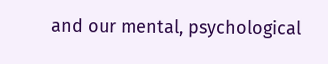and our mental, psychological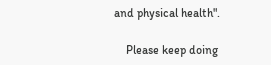and physical health".

    Please keep doing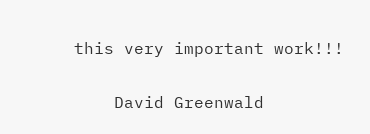this very important work!!!

    David Greenwald